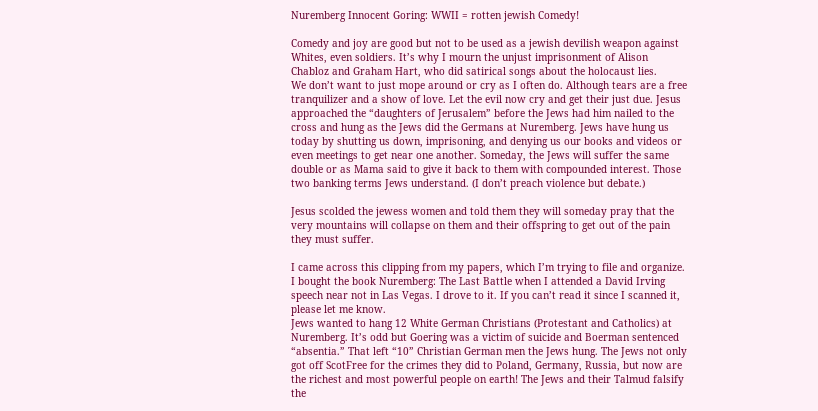Nuremberg Innocent Goring: WWII = rotten jewish Comedy!

Comedy and joy are good but not to be used as a jewish devilish weapon against Whites, even soldiers. It’s why I mourn the unjust imprisonment of Alison Chabloz and Graham Hart, who did satirical songs about the holocaust lies.
We don’t want to just mope around or cry as I often do. Although tears are a free tranquilizer and a show of love. Let the evil now cry and get their just due. Jesus approached the “daughters of Jerusalem” before the Jews had him nailed to the cross and hung as the Jews did the Germans at Nuremberg. Jews have hung us today by shutting us down, imprisoning, and denying us our books and videos or even meetings to get near one another. Someday, the Jews will suffer the same double or as Mama said to give it back to them with compounded interest. Those two banking terms Jews understand. (I don’t preach violence but debate.)

Jesus scolded the jewess women and told them they will someday pray that the very mountains will collapse on them and their offspring to get out of the pain they must suffer.

I came across this clipping from my papers, which I’m trying to file and organize. I bought the book Nuremberg: The Last Battle when I attended a David Irving speech near not in Las Vegas. I drove to it. If you can’t read it since I scanned it, please let me know.
Jews wanted to hang 12 White German Christians (Protestant and Catholics) at Nuremberg. It’s odd but Goering was a victim of suicide and Boerman sentenced “absentia.” That left “10” Christian German men the Jews hung. The Jews not only got off ScotFree for the crimes they did to Poland, Germany, Russia, but now are the richest and most powerful people on earth! The Jews and their Talmud falsify the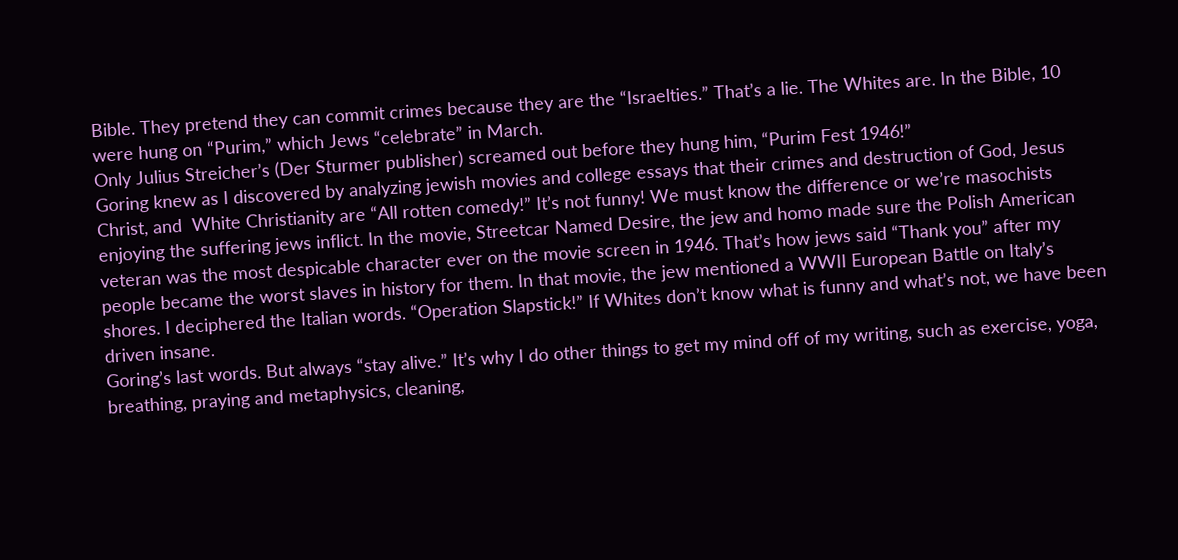Bible. They pretend they can commit crimes because they are the “Israelties.” That’s a lie. The Whites are. In the Bible, 10 were hung on “Purim,” which Jews “celebrate” in March.
Only Julius Streicher’s (Der Sturmer publisher) screamed out before they hung him, “Purim Fest 1946!”
Goring knew as I discovered by analyzing jewish movies and college essays that their crimes and destruction of God, Jesus Christ, and  White Christianity are “All rotten comedy!” It’s not funny! We must know the difference or we’re masochists enjoying the suffering jews inflict. In the movie, Streetcar Named Desire, the jew and homo made sure the Polish American veteran was the most despicable character ever on the movie screen in 1946. That’s how jews said “Thank you” after my people became the worst slaves in history for them. In that movie, the jew mentioned a WWII European Battle on Italy’s shores. I deciphered the Italian words. “Operation Slapstick!” If Whites don’t know what is funny and what’s not, we have been driven insane.
Goring’s last words. But always “stay alive.” It’s why I do other things to get my mind off of my writing, such as exercise, yoga, breathing, praying and metaphysics, cleaning,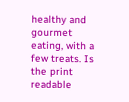healthy and gourmet eating, with a few treats. Is the print readable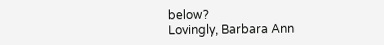below?
Lovingly, Barbara Ann